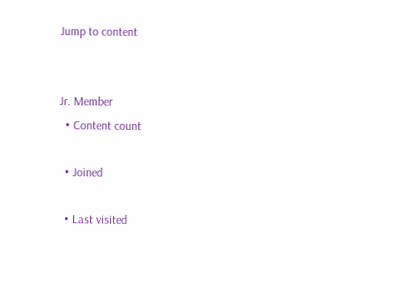Jump to content


Jr. Member
  • Content count

  • Joined

  • Last visited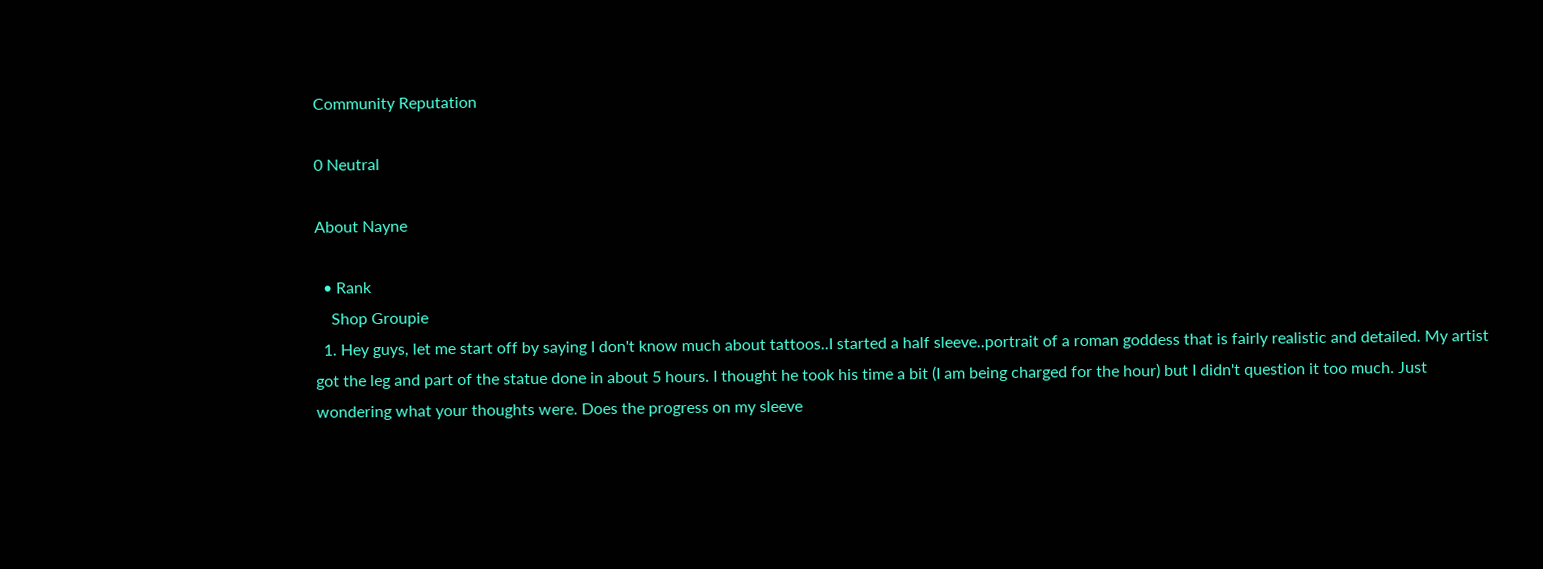Community Reputation

0 Neutral

About Nayne

  • Rank
    Shop Groupie
  1. Hey guys, let me start off by saying I don't know much about tattoos..I started a half sleeve..portrait of a roman goddess that is fairly realistic and detailed. My artist got the leg and part of the statue done in about 5 hours. I thought he took his time a bit (I am being charged for the hour) but I didn't question it too much. Just wondering what your thoughts were. Does the progress on my sleeve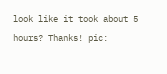look like it took about 5 hours? Thanks! pic: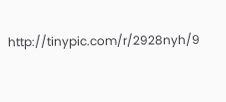http://tinypic.com/r/2928nyh/9